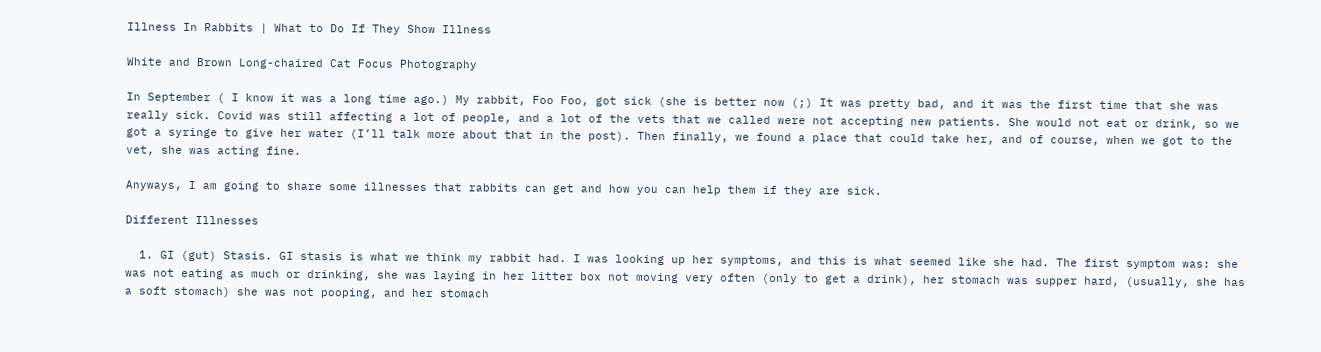Illness In Rabbits | What to Do If They Show Illness

White and Brown Long-chaired Cat Focus Photography

In September ( I know it was a long time ago.) My rabbit, Foo Foo, got sick (she is better now (;) It was pretty bad, and it was the first time that she was really sick. Covid was still affecting a lot of people, and a lot of the vets that we called were not accepting new patients. She would not eat or drink, so we got a syringe to give her water (I’ll talk more about that in the post). Then finally, we found a place that could take her, and of course, when we got to the vet, she was acting fine.

Anyways, I am going to share some illnesses that rabbits can get and how you can help them if they are sick.

Different Illnesses

  1. GI (gut) Stasis. GI stasis is what we think my rabbit had. I was looking up her symptoms, and this is what seemed like she had. The first symptom was: she was not eating as much or drinking, she was laying in her litter box not moving very often (only to get a drink), her stomach was supper hard, (usually, she has a soft stomach) she was not pooping, and her stomach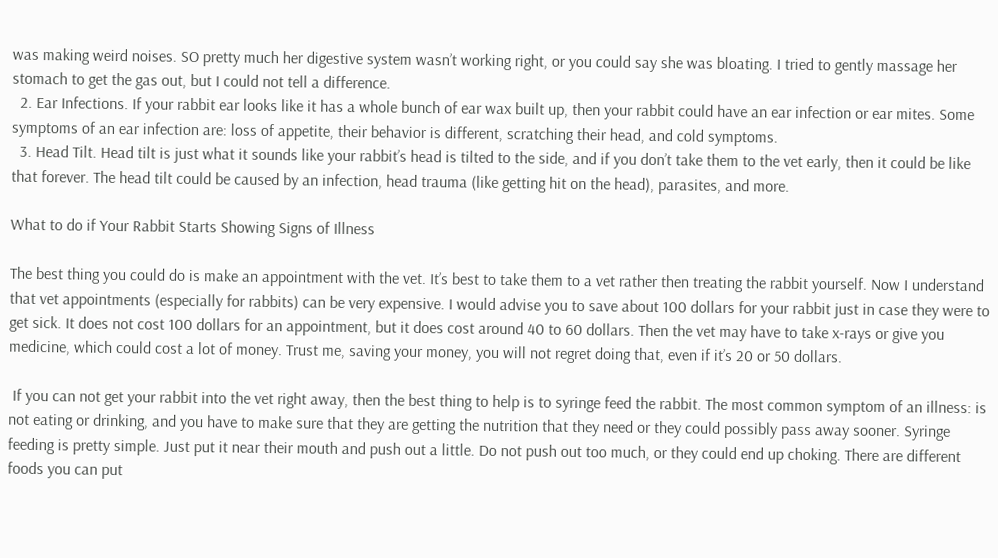was making weird noises. SO pretty much her digestive system wasn’t working right, or you could say she was bloating. I tried to gently massage her stomach to get the gas out, but I could not tell a difference.
  2. Ear Infections. If your rabbit ear looks like it has a whole bunch of ear wax built up, then your rabbit could have an ear infection or ear mites. Some symptoms of an ear infection are: loss of appetite, their behavior is different, scratching their head, and cold symptoms.
  3. Head Tilt. Head tilt is just what it sounds like your rabbit’s head is tilted to the side, and if you don’t take them to the vet early, then it could be like that forever. The head tilt could be caused by an infection, head trauma (like getting hit on the head), parasites, and more.

What to do if Your Rabbit Starts Showing Signs of Illness

The best thing you could do is make an appointment with the vet. It’s best to take them to a vet rather then treating the rabbit yourself. Now I understand that vet appointments (especially for rabbits) can be very expensive. I would advise you to save about 100 dollars for your rabbit just in case they were to get sick. It does not cost 100 dollars for an appointment, but it does cost around 40 to 60 dollars. Then the vet may have to take x-rays or give you medicine, which could cost a lot of money. Trust me, saving your money, you will not regret doing that, even if it’s 20 or 50 dollars.

 If you can not get your rabbit into the vet right away, then the best thing to help is to syringe feed the rabbit. The most common symptom of an illness: is not eating or drinking, and you have to make sure that they are getting the nutrition that they need or they could possibly pass away sooner. Syringe feeding is pretty simple. Just put it near their mouth and push out a little. Do not push out too much, or they could end up choking. There are different foods you can put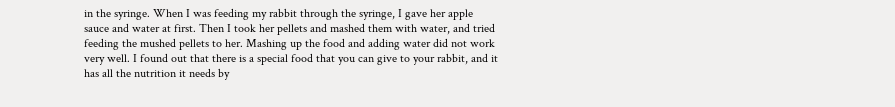in the syringe. When I was feeding my rabbit through the syringe, I gave her apple sauce and water at first. Then I took her pellets and mashed them with water, and tried feeding the mushed pellets to her. Mashing up the food and adding water did not work very well. I found out that there is a special food that you can give to your rabbit, and it has all the nutrition it needs by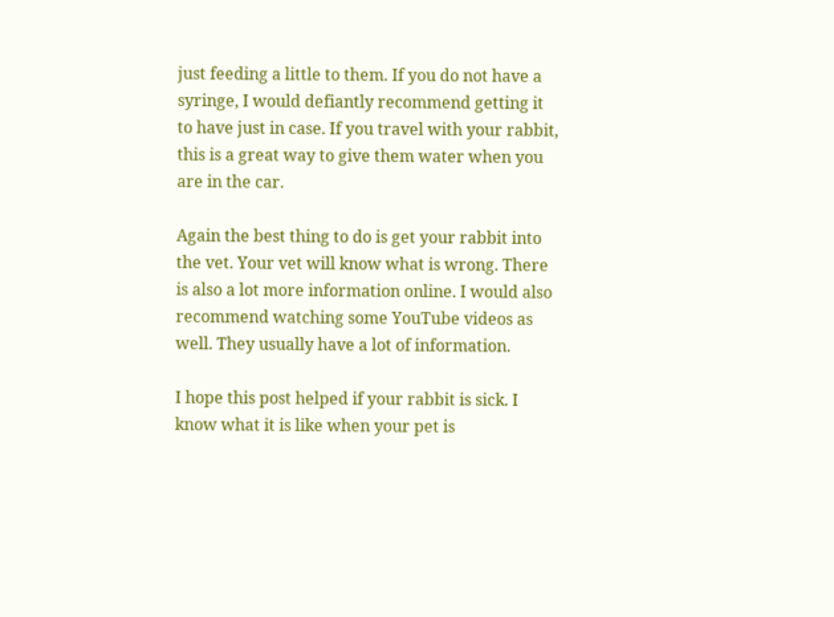just feeding a little to them. If you do not have a syringe, I would defiantly recommend getting it to have just in case. If you travel with your rabbit, this is a great way to give them water when you are in the car.

Again the best thing to do is get your rabbit into the vet. Your vet will know what is wrong. There is also a lot more information online. I would also recommend watching some YouTube videos as well. They usually have a lot of information.

I hope this post helped if your rabbit is sick. I know what it is like when your pet is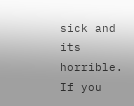sick and its horrible. If you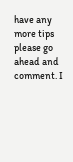have any more tips please go ahead and comment. I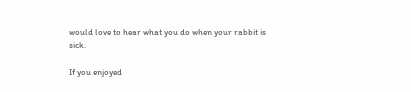would love to hear what you do when your rabbit is sick.

If you enjoyed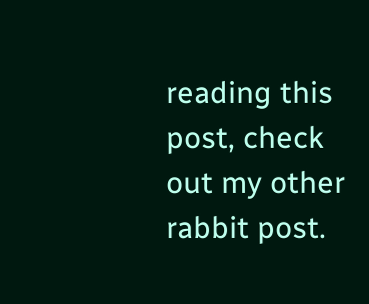reading this post, check out my other rabbit post.